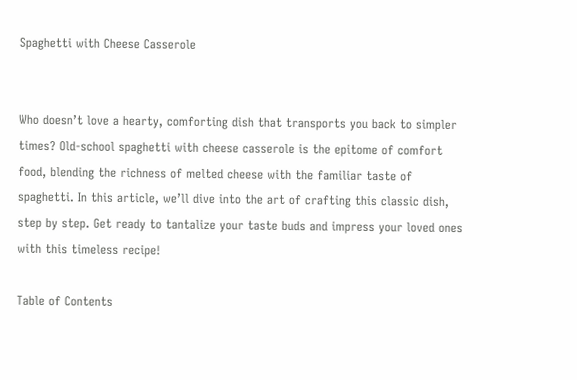Spaghetti with Cheese Casserole


Who doesn’t love a hearty, comforting dish that transports you back to simpler times? Old-school spaghetti with cheese casserole is the epitome of comfort food, blending the richness of melted cheese with the familiar taste of spaghetti. In this article, we’ll dive into the art of crafting this classic dish, step by step. Get ready to tantalize your taste buds and impress your loved ones with this timeless recipe!

Table of Contents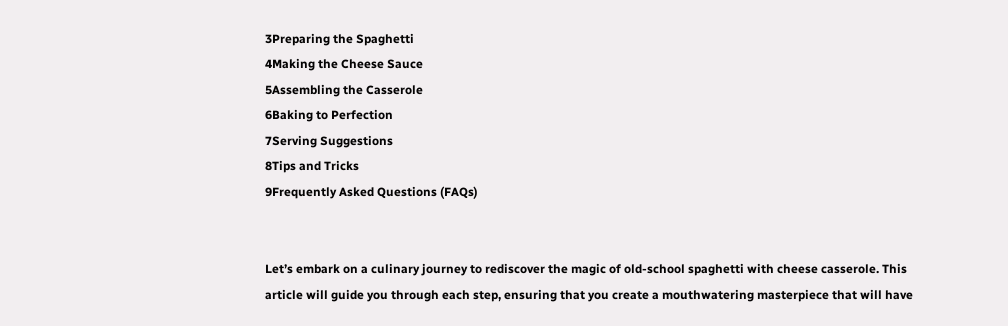3Preparing the Spaghetti
4Making the Cheese Sauce
5Assembling the Casserole
6Baking to Perfection
7Serving Suggestions
8Tips and Tricks
9Frequently Asked Questions (FAQs)


Let’s embark on a culinary journey to rediscover the magic of old-school spaghetti with cheese casserole. This article will guide you through each step, ensuring that you create a mouthwatering masterpiece that will have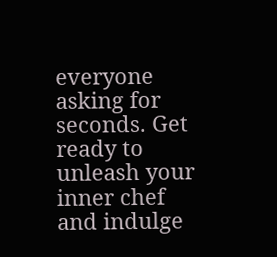everyone asking for seconds. Get ready to unleash your inner chef and indulge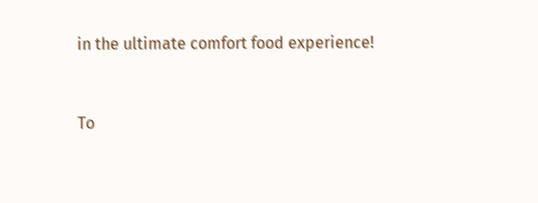in the ultimate comfort food experience!


To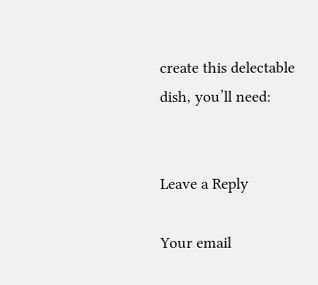create this delectable dish, you’ll need:


Leave a Reply

Your email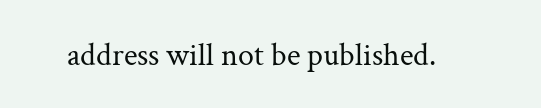address will not be published.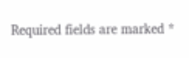Required fields are marked *